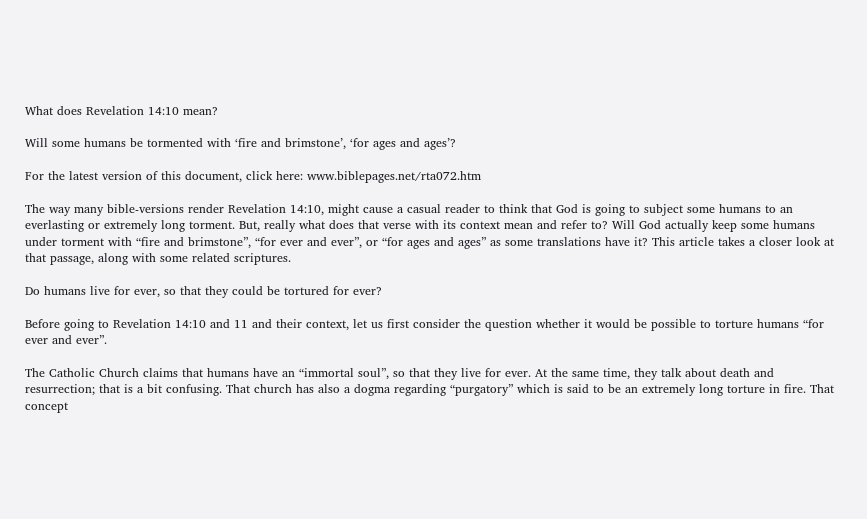What does Revelation 14:10 mean?

Will some humans be tormented with ‘fire and brimstone’, ‘for ages and ages’?

For the latest version of this document, click here: www.biblepages.net/rta072.htm

The way many bible-versions render Revelation 14:10, might cause a casual reader to think that God is going to subject some humans to an everlasting or extremely long torment. But, really what does that verse with its context mean and refer to? Will God actually keep some humans under torment with “fire and brimstone”, “for ever and ever”, or “for ages and ages” as some translations have it? This article takes a closer look at that passage, along with some related scriptures.

Do humans live for ever, so that they could be tortured for ever?

Before going to Revelation 14:10 and 11 and their context, let us first consider the question whether it would be possible to torture humans “for ever and ever”.

The Catholic Church claims that humans have an “immortal soul”, so that they live for ever. At the same time, they talk about death and resurrection; that is a bit confusing. That church has also a dogma regarding “purgatory” which is said to be an extremely long torture in fire. That concept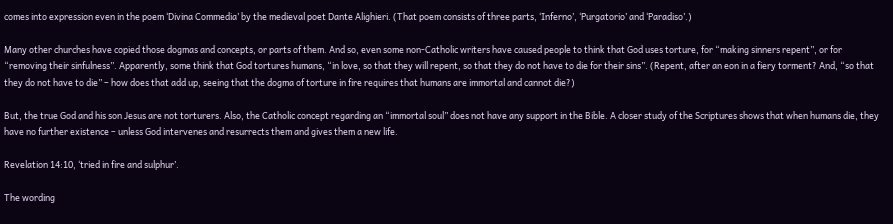comes into expression even in the poem ‘Divina Commedia’ by the medieval poet Dante Alighieri. (That poem consists of three parts, ‘Inferno’, ‘Purgatorio’ and ‘Paradiso’.)

Many other churches have copied those dogmas and concepts, or parts of them. And so, even some non-Catholic writers have caused people to think that God uses torture, for “making sinners repent”, or for “removing their sinfulness”. Apparently, some think that God tortures humans, “in love, so that they will repent, so that they do not have to die for their sins”. (Repent, after an eon in a fiery torment? And, “so that they do not have to die” – how does that add up, seeing that the dogma of torture in fire requires that humans are immortal and cannot die?)

But, the true God and his son Jesus are not torturers. Also, the Catholic concept regarding an “immortal soul” does not have any support in the Bible. A closer study of the Scriptures shows that when humans die, they have no further existence – unless God intervenes and resurrects them and gives them a new life.

Revelation 14:10, ‘tried in fire and sulphur’.

The wording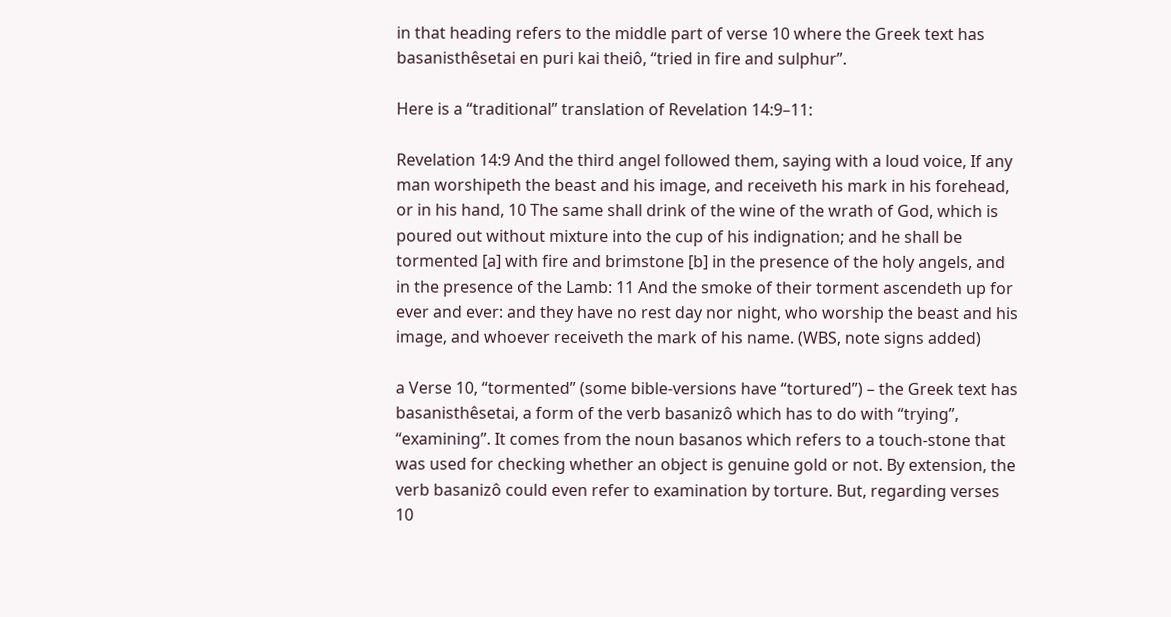in that heading refers to the middle part of verse 10 where the Greek text has basanisthêsetai en puri kai theiô, “tried in fire and sulphur”.

Here is a “traditional” translation of Revelation 14:9–11:

Revelation 14:9 And the third angel followed them, saying with a loud voice, If any man worshipeth the beast and his image, and receiveth his mark in his forehead, or in his hand, 10 The same shall drink of the wine of the wrath of God, which is poured out without mixture into the cup of his indignation; and he shall be tormented [a] with fire and brimstone [b] in the presence of the holy angels, and in the presence of the Lamb: 11 And the smoke of their torment ascendeth up for ever and ever: and they have no rest day nor night, who worship the beast and his image, and whoever receiveth the mark of his name. (WBS, note signs added)

a Verse 10, “tormented” (some bible-versions have “tortured”) – the Greek text has basanisthêsetai, a form of the verb basanizô which has to do with “trying”, “examining”. It comes from the noun basanos which refers to a touch-stone that was used for checking whether an object is genuine gold or not. By extension, the verb basanizô could even refer to examination by torture. But, regarding verses 10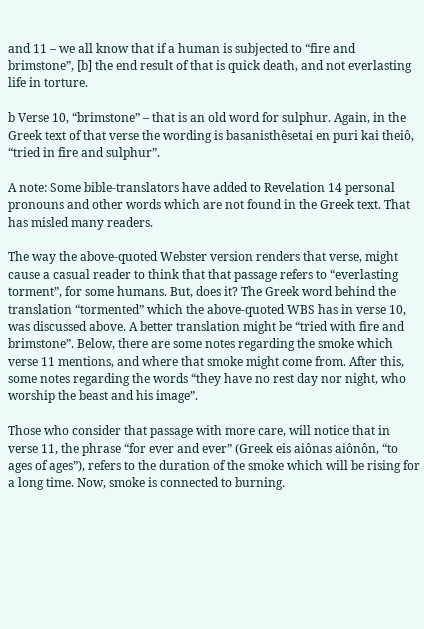and 11 – we all know that if a human is subjected to “fire and brimstone”, [b] the end result of that is quick death, and not everlasting life in torture.

b Verse 10, “brimstone” – that is an old word for sulphur. Again, in the Greek text of that verse the wording is basanisthêsetai en puri kai theiô, “tried in fire and sulphur”.

A note: Some bible-translators have added to Revelation 14 personal pronouns and other words which are not found in the Greek text. That has misled many readers.

The way the above-quoted Webster version renders that verse, might cause a casual reader to think that that passage refers to “everlasting torment”, for some humans. But, does it? The Greek word behind the translation “tormented” which the above-quoted WBS has in verse 10, was discussed above. A better translation might be “tried with fire and brimstone”. Below, there are some notes regarding the smoke which verse 11 mentions, and where that smoke might come from. After this, some notes regarding the words “they have no rest day nor night, who worship the beast and his image”.

Those who consider that passage with more care, will notice that in verse 11, the phrase “for ever and ever” (Greek eis aiônas aiônôn, “to ages of ages”), refers to the duration of the smoke which will be rising for a long time. Now, smoke is connected to burning.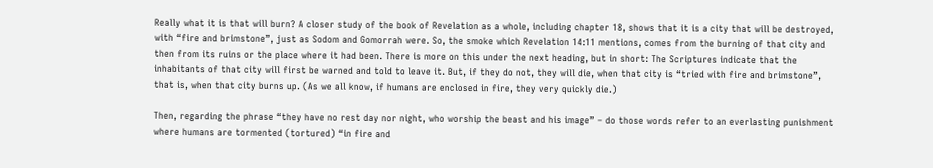Really what it is that will burn? A closer study of the book of Revelation as a whole, including chapter 18, shows that it is a city that will be destroyed, with “fire and brimstone”, just as Sodom and Gomorrah were. So, the smoke which Revelation 14:11 mentions, comes from the burning of that city and then from its ruins or the place where it had been. There is more on this under the next heading, but in short: The Scriptures indicate that the inhabitants of that city will first be warned and told to leave it. But, if they do not, they will die, when that city is “tried with fire and brimstone”, that is, when that city burns up. (As we all know, if humans are enclosed in fire, they very quickly die.)

Then, regarding the phrase “they have no rest day nor night, who worship the beast and his image” – do those words refer to an everlasting punishment where humans are tormented (tortured) “in fire and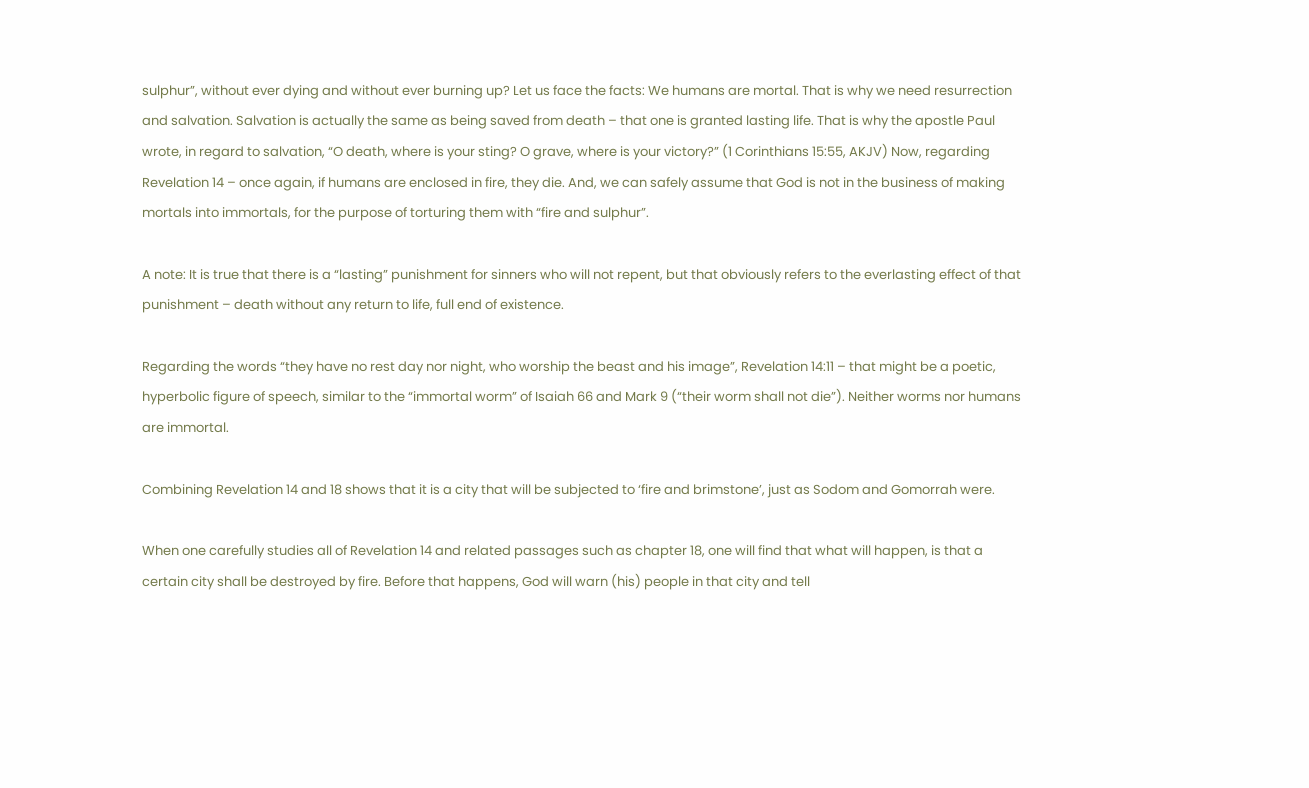sulphur”, without ever dying and without ever burning up? Let us face the facts: We humans are mortal. That is why we need resurrection and salvation. Salvation is actually the same as being saved from death – that one is granted lasting life. That is why the apostle Paul wrote, in regard to salvation, “O death, where is your sting? O grave, where is your victory?” (1 Corinthians 15:55, AKJV) Now, regarding Revelation 14 – once again, if humans are enclosed in fire, they die. And, we can safely assume that God is not in the business of making mortals into immortals, for the purpose of torturing them with “fire and sulphur”.

A note: It is true that there is a “lasting” punishment for sinners who will not repent, but that obviously refers to the everlasting effect of that punishment – death without any return to life, full end of existence.

Regarding the words “they have no rest day nor night, who worship the beast and his image”, Revelation 14:11 – that might be a poetic, hyperbolic figure of speech, similar to the “immortal worm” of Isaiah 66 and Mark 9 (“their worm shall not die”). Neither worms nor humans are immortal.

Combining Revelation 14 and 18 shows that it is a city that will be subjected to ‘fire and brimstone’, just as Sodom and Gomorrah were.

When one carefully studies all of Revelation 14 and related passages such as chapter 18, one will find that what will happen, is that a certain city shall be destroyed by fire. Before that happens, God will warn (his) people in that city and tell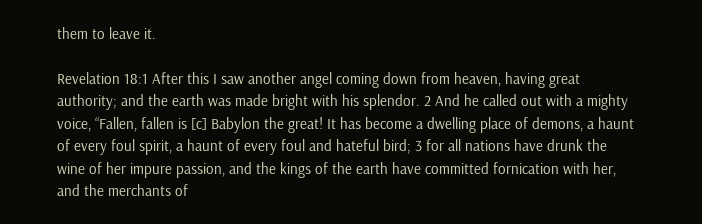them to leave it.

Revelation 18:1 After this I saw another angel coming down from heaven, having great authority; and the earth was made bright with his splendor. 2 And he called out with a mighty voice, “Fallen, fallen is [c] Babylon the great! It has become a dwelling place of demons, a haunt of every foul spirit, a haunt of every foul and hateful bird; 3 for all nations have drunk the wine of her impure passion, and the kings of the earth have committed fornication with her, and the merchants of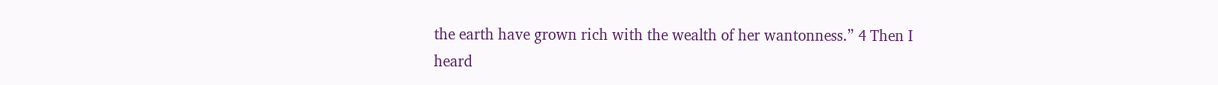the earth have grown rich with the wealth of her wantonness.” 4 Then I heard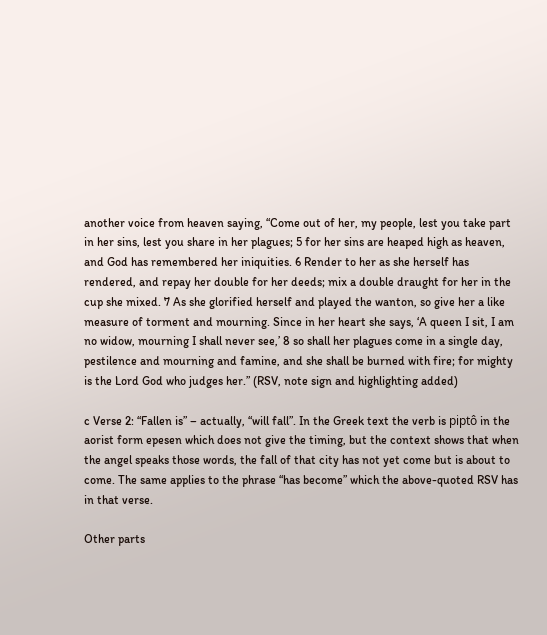another voice from heaven saying, “Come out of her, my people, lest you take part in her sins, lest you share in her plagues; 5 for her sins are heaped high as heaven, and God has remembered her iniquities. 6 Render to her as she herself has rendered, and repay her double for her deeds; mix a double draught for her in the cup she mixed. 7 As she glorified herself and played the wanton, so give her a like measure of torment and mourning. Since in her heart she says, ‘A queen I sit, I am no widow, mourning I shall never see,’ 8 so shall her plagues come in a single day, pestilence and mourning and famine, and she shall be burned with fire; for mighty is the Lord God who judges her.” (RSV, note sign and highlighting added)

c Verse 2: “Fallen is” – actually, “will fall”. In the Greek text the verb is piptô in the aorist form epesen which does not give the timing, but the context shows that when the angel speaks those words, the fall of that city has not yet come but is about to come. The same applies to the phrase “has become” which the above-quoted RSV has in that verse.

Other parts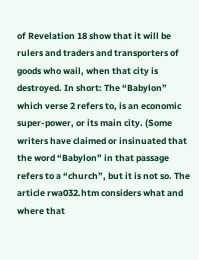of Revelation 18 show that it will be rulers and traders and transporters of goods who wail, when that city is destroyed. In short: The “Babylon” which verse 2 refers to, is an economic super-power, or its main city. (Some writers have claimed or insinuated that the word “Babylon” in that passage refers to a “church”, but it is not so. The article rwa032.htm considers what and where that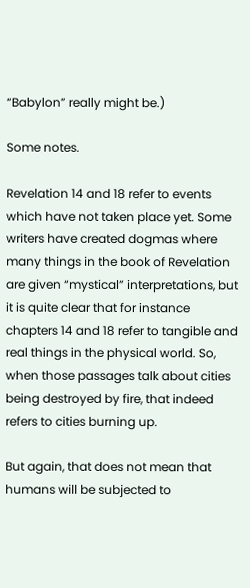“Babylon” really might be.)

Some notes.

Revelation 14 and 18 refer to events which have not taken place yet. Some writers have created dogmas where many things in the book of Revelation are given “mystical” interpretations, but it is quite clear that for instance chapters 14 and 18 refer to tangible and real things in the physical world. So, when those passages talk about cities being destroyed by fire, that indeed refers to cities burning up.

But again, that does not mean that humans will be subjected to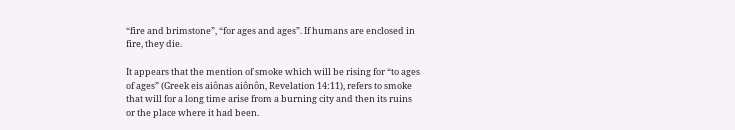“fire and brimstone”, “for ages and ages”. If humans are enclosed in fire, they die.

It appears that the mention of smoke which will be rising for “to ages of ages” (Greek eis aiônas aiônôn, Revelation 14:11), refers to smoke that will for a long time arise from a burning city and then its ruins or the place where it had been.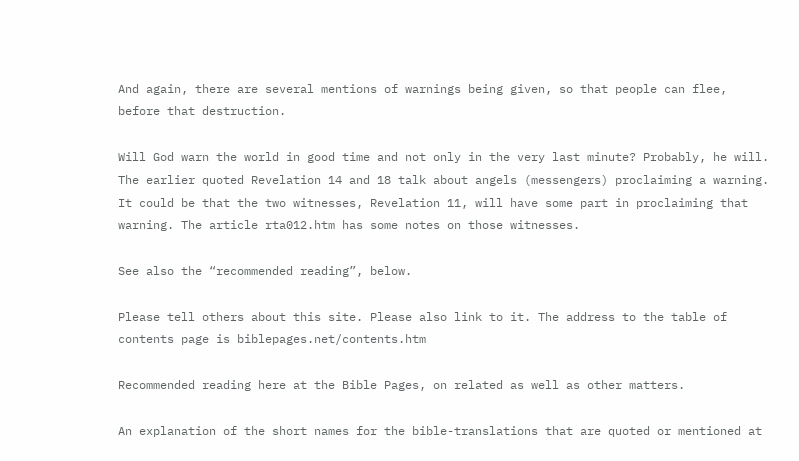And again, there are several mentions of warnings being given, so that people can flee, before that destruction.

Will God warn the world in good time and not only in the very last minute? Probably, he will. The earlier quoted Revelation 14 and 18 talk about angels (messengers) proclaiming a warning. It could be that the two witnesses, Revelation 11, will have some part in proclaiming that warning. The article rta012.htm has some notes on those witnesses.

See also the “recommended reading”, below.

Please tell others about this site. Please also link to it. The address to the table of contents page is biblepages.net/contents.htm

Recommended reading here at the Bible Pages, on related as well as other matters.

An explanation of the short names for the bible-translations that are quoted or mentioned at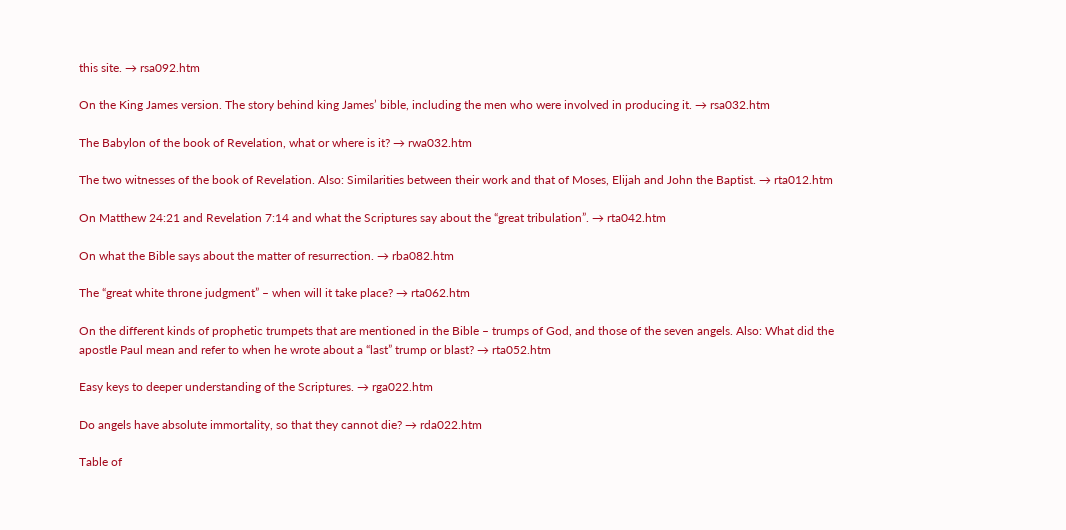this site. → rsa092.htm

On the King James version. The story behind king James’ bible, including the men who were involved in producing it. → rsa032.htm

The Babylon of the book of Revelation, what or where is it? → rwa032.htm

The two witnesses of the book of Revelation. Also: Similarities between their work and that of Moses, Elijah and John the Baptist. → rta012.htm

On Matthew 24:21 and Revelation 7:14 and what the Scriptures say about the “great tribulation”. → rta042.htm

On what the Bible says about the matter of resurrection. → rba082.htm

The “great white throne judgment” – when will it take place? → rta062.htm

On the different kinds of prophetic trumpets that are mentioned in the Bible – trumps of God, and those of the seven angels. Also: What did the apostle Paul mean and refer to when he wrote about a “last” trump or blast? → rta052.htm

Easy keys to deeper understanding of the Scriptures. → rga022.htm

Do angels have absolute immortality, so that they cannot die? → rda022.htm

Table of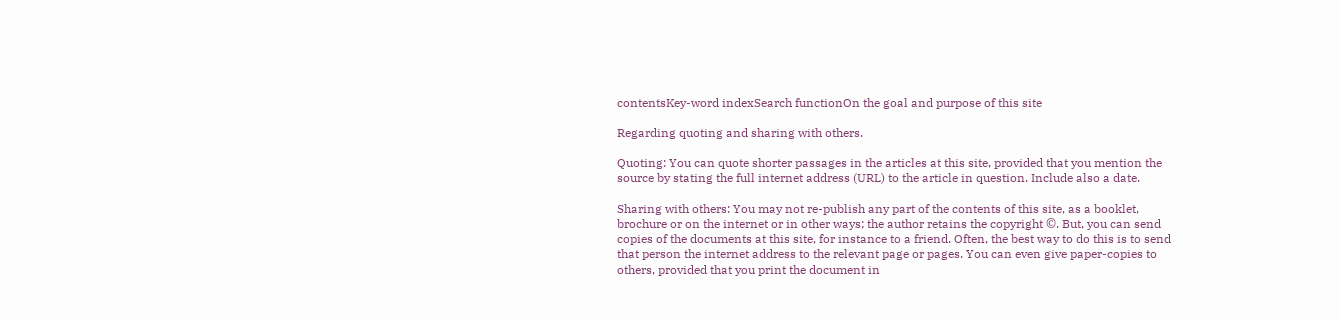contentsKey-word indexSearch functionOn the goal and purpose of this site

Regarding quoting and sharing with others.

Quoting: You can quote shorter passages in the articles at this site, provided that you mention the source by stating the full internet address (URL) to the article in question. Include also a date.

Sharing with others: You may not re-publish any part of the contents of this site, as a booklet, brochure or on the internet or in other ways; the author retains the copyright ©. But, you can send copies of the documents at this site, for instance to a friend. Often, the best way to do this is to send that person the internet address to the relevant page or pages. You can even give paper-copies to others, provided that you print the document in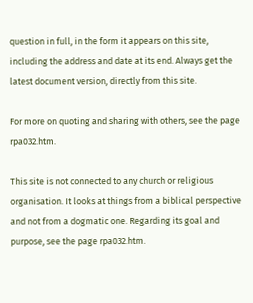question in full, in the form it appears on this site, including the address and date at its end. Always get the latest document version, directly from this site.

For more on quoting and sharing with others, see the page rpa032.htm.

This site is not connected to any church or religious organisation. It looks at things from a biblical perspective and not from a dogmatic one. Regarding its goal and purpose, see the page rpa032.htm.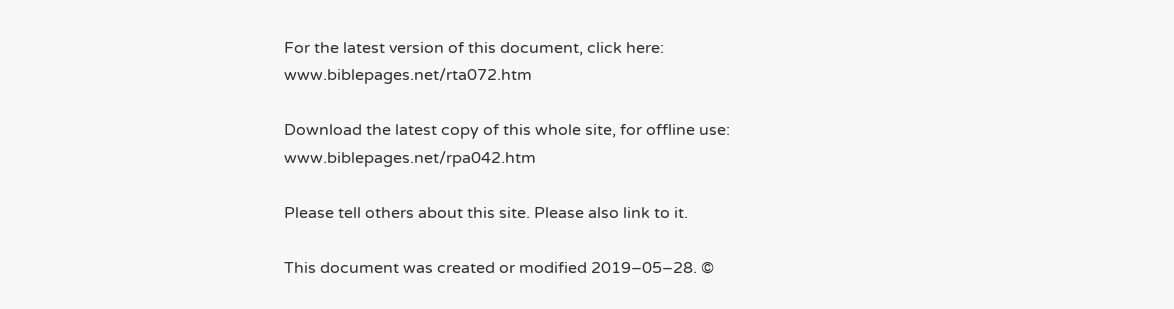For the latest version of this document, click here: www.biblepages.net/rta072.htm

Download the latest copy of this whole site, for offline use: www.biblepages.net/rpa042.htm

Please tell others about this site. Please also link to it.

This document was created or modified 2019–05–28. ©